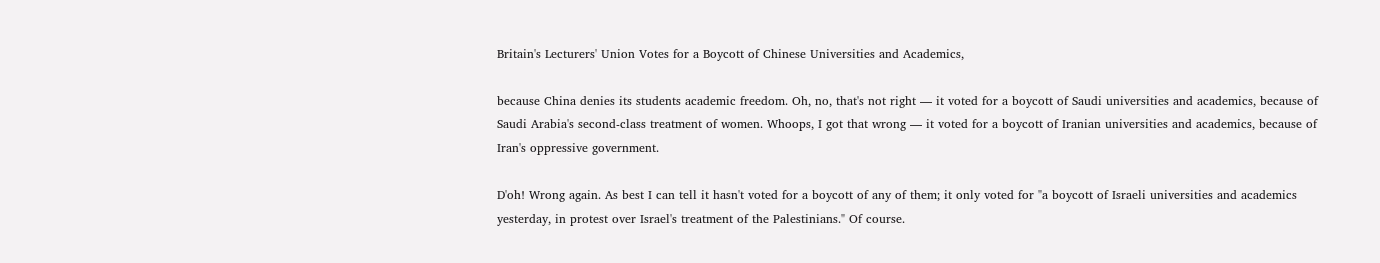Britain's Lecturers' Union Votes for a Boycott of Chinese Universities and Academics,

because China denies its students academic freedom. Oh, no, that's not right — it voted for a boycott of Saudi universities and academics, because of Saudi Arabia's second-class treatment of women. Whoops, I got that wrong — it voted for a boycott of Iranian universities and academics, because of Iran's oppressive government.

D'oh! Wrong again. As best I can tell it hasn't voted for a boycott of any of them; it only voted for "a boycott of Israeli universities and academics yesterday, in protest over Israel's treatment of the Palestinians." Of course.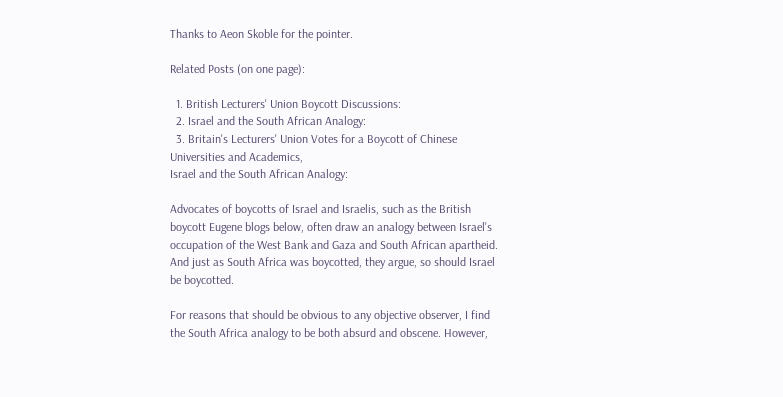Thanks to Aeon Skoble for the pointer.

Related Posts (on one page):

  1. British Lecturers' Union Boycott Discussions:
  2. Israel and the South African Analogy:
  3. Britain's Lecturers' Union Votes for a Boycott of Chinese Universities and Academics,
Israel and the South African Analogy:

Advocates of boycotts of Israel and Israelis, such as the British boycott Eugene blogs below, often draw an analogy between Israel's occupation of the West Bank and Gaza and South African apartheid. And just as South Africa was boycotted, they argue, so should Israel be boycotted.

For reasons that should be obvious to any objective observer, I find the South Africa analogy to be both absurd and obscene. However,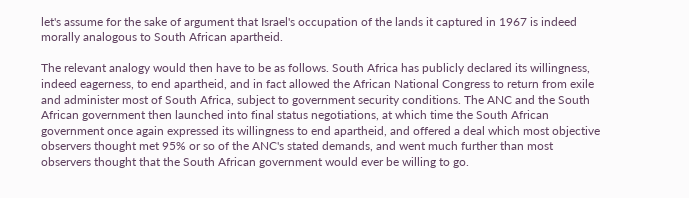let's assume for the sake of argument that Israel's occupation of the lands it captured in 1967 is indeed morally analogous to South African apartheid.

The relevant analogy would then have to be as follows. South Africa has publicly declared its willingness, indeed eagerness, to end apartheid, and in fact allowed the African National Congress to return from exile and administer most of South Africa, subject to government security conditions. The ANC and the South African government then launched into final status negotiations, at which time the South African government once again expressed its willingness to end apartheid, and offered a deal which most objective observers thought met 95% or so of the ANC's stated demands, and went much further than most observers thought that the South African government would ever be willing to go.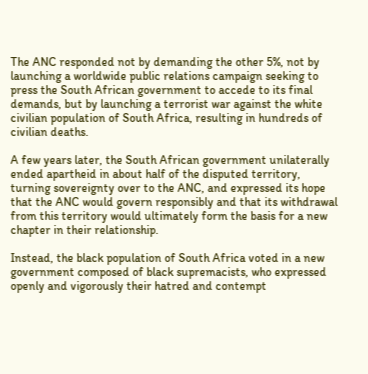The ANC responded not by demanding the other 5%, not by launching a worldwide public relations campaign seeking to press the South African government to accede to its final demands, but by launching a terrorist war against the white civilian population of South Africa, resulting in hundreds of civilian deaths.

A few years later, the South African government unilaterally ended apartheid in about half of the disputed territory, turning sovereignty over to the ANC, and expressed its hope that the ANC would govern responsibly and that its withdrawal from this territory would ultimately form the basis for a new chapter in their relationship.

Instead, the black population of South Africa voted in a new government composed of black supremacists, who expressed openly and vigorously their hatred and contempt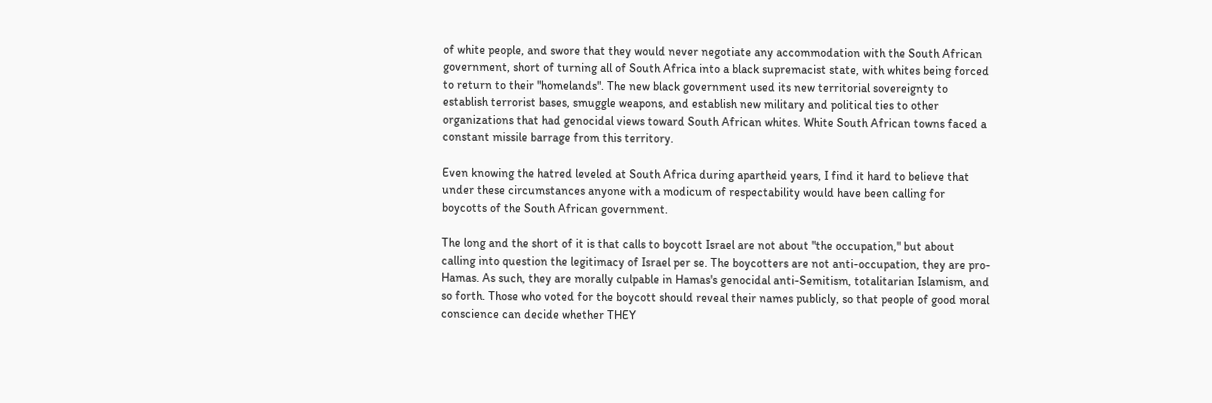of white people, and swore that they would never negotiate any accommodation with the South African government, short of turning all of South Africa into a black supremacist state, with whites being forced to return to their "homelands". The new black government used its new territorial sovereignty to establish terrorist bases, smuggle weapons, and establish new military and political ties to other organizations that had genocidal views toward South African whites. White South African towns faced a constant missile barrage from this territory.

Even knowing the hatred leveled at South Africa during apartheid years, I find it hard to believe that under these circumstances anyone with a modicum of respectability would have been calling for boycotts of the South African government.

The long and the short of it is that calls to boycott Israel are not about "the occupation," but about calling into question the legitimacy of Israel per se. The boycotters are not anti-occupation, they are pro-Hamas. As such, they are morally culpable in Hamas's genocidal anti-Semitism, totalitarian Islamism, and so forth. Those who voted for the boycott should reveal their names publicly, so that people of good moral conscience can decide whether THEY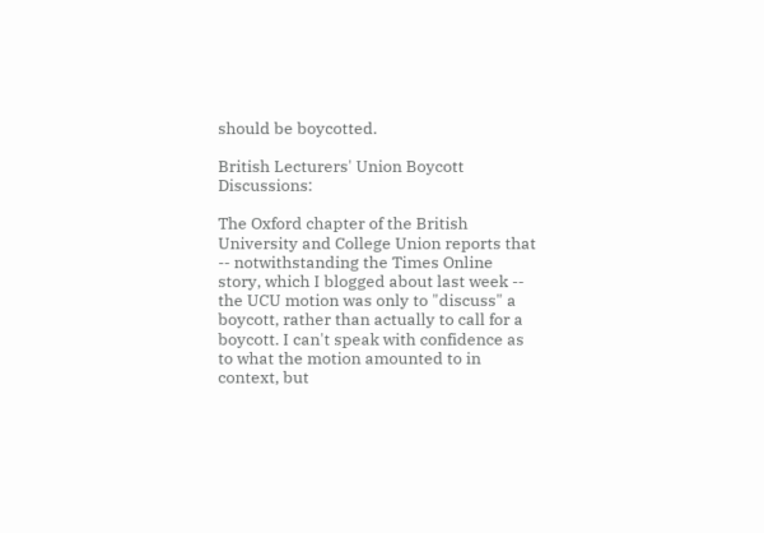should be boycotted.

British Lecturers' Union Boycott Discussions:

The Oxford chapter of the British University and College Union reports that -- notwithstanding the Times Online story, which I blogged about last week -- the UCU motion was only to "discuss" a boycott, rather than actually to call for a boycott. I can't speak with confidence as to what the motion amounted to in context, but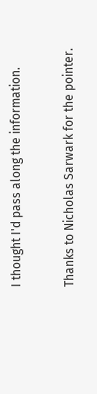I thought I'd pass along the information.

Thanks to Nicholas Sarwark for the pointer.